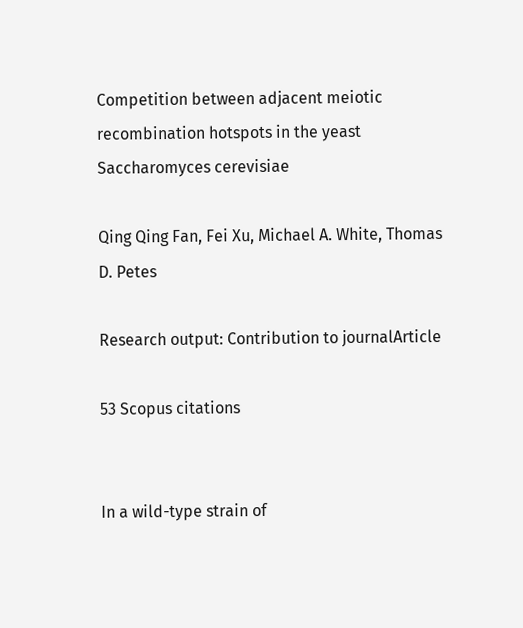Competition between adjacent meiotic recombination hotspots in the yeast Saccharomyces cerevisiae

Qing Qing Fan, Fei Xu, Michael A. White, Thomas D. Petes

Research output: Contribution to journalArticle

53 Scopus citations


In a wild-type strain of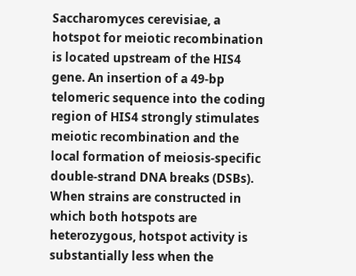Saccharomyces cerevisiae, a hotspot for meiotic recombination is located upstream of the HIS4 gene. An insertion of a 49-bp telomeric sequence into the coding region of HIS4 strongly stimulates meiotic recombination and the local formation of meiosis-specific double-strand DNA breaks (DSBs). When strains are constructed in which both hotspots are heterozygous, hotspot activity is substantially less when the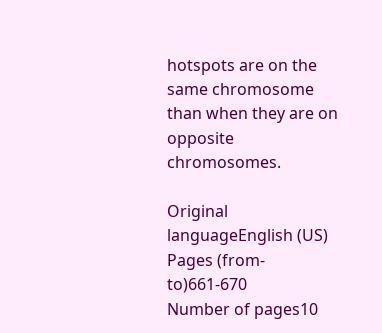hotspots are on the same chromosome than when they are on opposite chromosomes.

Original languageEnglish (US)
Pages (from-to)661-670
Number of pages10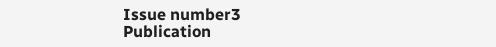Issue number3
Publication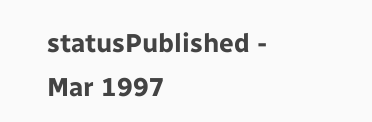statusPublished - Mar 1997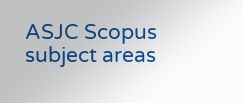ASJC Scopus subject areas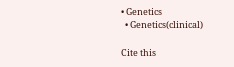• Genetics
  • Genetics(clinical)

Cite this